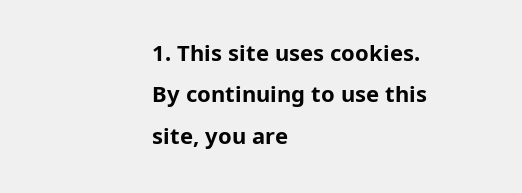1. This site uses cookies. By continuing to use this site, you are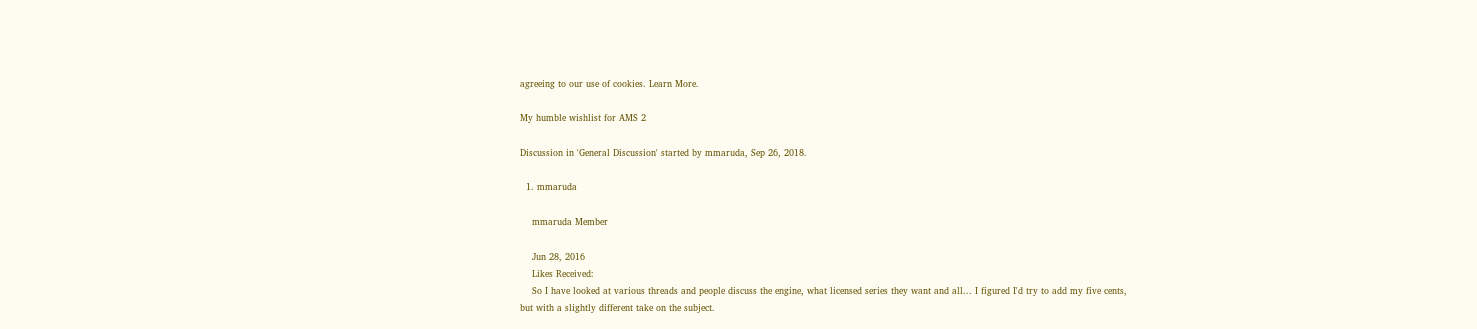agreeing to our use of cookies. Learn More.

My humble wishlist for AMS 2

Discussion in 'General Discussion' started by mmaruda, Sep 26, 2018.

  1. mmaruda

    mmaruda Member

    Jun 28, 2016
    Likes Received:
    So I have looked at various threads and people discuss the engine, what licensed series they want and all... I figured I'd try to add my five cents, but with a slightly different take on the subject.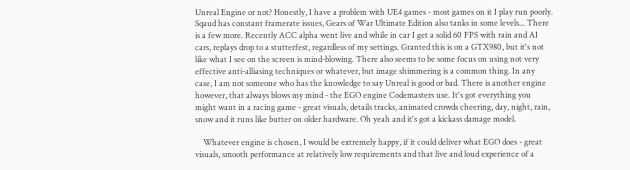Unreal Engine or not? Honestly, I have a problem with UE4 games - most games on it I play run poorly. Sqaud has constant framerate issues, Gears of War Ultimate Edition also tanks in some levels... There is a few more. Recently ACC alpha went live and while in car I get a solid 60 FPS with rain and AI cars, replays drop to a stutterfest, regardless of my settings. Granted this is on a GTX980, but it's not like what I see on the screen is mind-blowing. There also seems to be some focus on using not very effective anti-alliasing techniques or whatever, but image shimmering is a common thing. In any case, I am not someone who has the knowledge to say Unreal is good or bad. There is another engine however, that always blows my mind - the EGO engine Codemasters use. It's got everything you might want in a racing game - great visuals, details tracks, animated crowds cheering, day, night, rain, snow and it runs like butter on older hardware. Oh yeah and it's got a kickass damage model.

    Whatever engine is chosen, I would be extremely happy, if it could deliver what EGO does - great visuals, smooth performance at relatively low requirements and that live and loud experience of a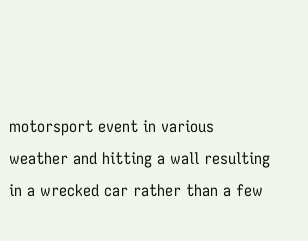motorsport event in various weather and hitting a wall resulting in a wrecked car rather than a few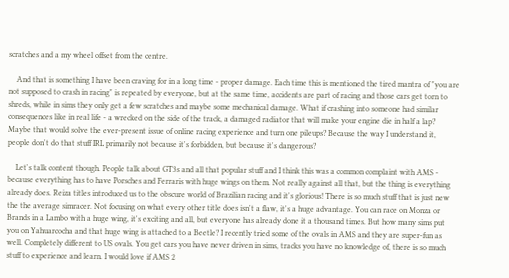scratches and a my wheel offset from the centre.

    And that is something I have been craving for in a long time - proper damage. Each time this is mentioned the tired mantra of "you are not supposed to crash in racing" is repeated by everyone, but at the same time, accidents are part of racing and those cars get torn to shreds, while in sims they only get a few scratches and maybe some mechanical damage. What if crashing into someone had similar consequences like in real life - a wrecked on the side of the track, a damaged radiator that will make your engine die in half a lap? Maybe that would solve the ever-present issue of online racing experience and turn one pileups? Because the way I understand it, people don't do that stuff IRL primarily not because it's forbidden, but because it's dangerous?

    Let's talk content though. People talk about GT3s and all that popular stuff and I think this was a common complaint with AMS - because everything has to have Porsches and Ferraris with huge wings on them. Not really against all that, but the thing is everything already does. Reiza titles introduced us to the obscure world of Brazilian racing and it's glorious! There is so much stuff that is just new the the average simracer. Not focusing on what every other title does isn't a flaw, it's a huge advantage. You can race on Monza or Brands in a Lambo with a huge wing, it's exciting and all, but everyone has already done it a thousand times. But how many sims put you on Yahuarcocha and that huge wing is attached to a Beetle? I recently tried some of the ovals in AMS and they are super-fun as well. Completely different to US ovals. You get cars you have never driven in sims, tracks you have no knowledge of, there is so much stuff to experience and learn. I would love if AMS 2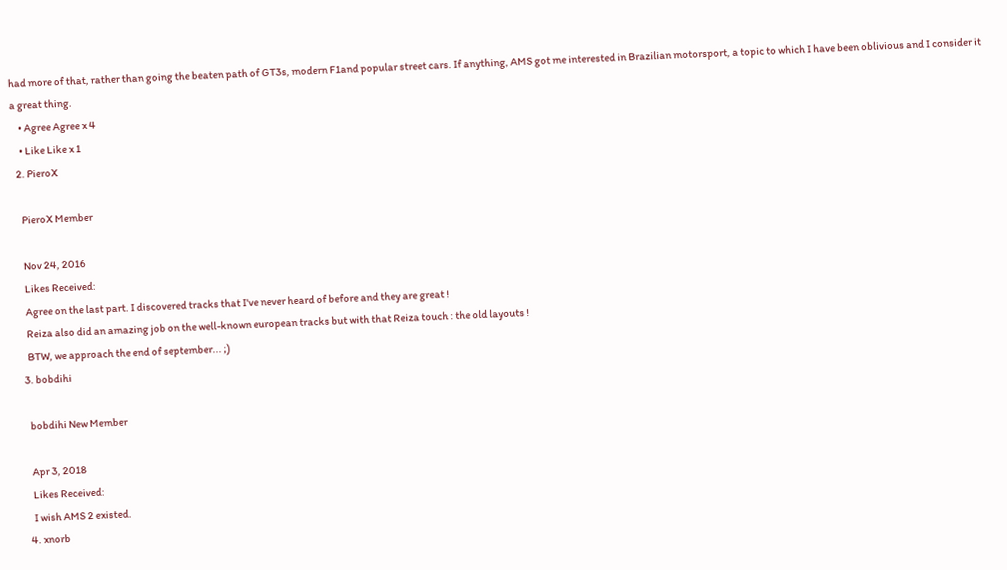had more of that, rather than going the beaten path of GT3s, modern F1and popular street cars. If anything, AMS got me interested in Brazilian motorsport, a topic to which I have been oblivious and I consider it a great thing.
    • Agree Agree x 4
    • Like Like x 1
  2. PieroX

    PieroX Member

    Nov 24, 2016
    Likes Received:
    Agree on the last part. I discovered tracks that I've never heard of before and they are great !
    Reiza also did an amazing job on the well-known european tracks but with that Reiza touch : the old layouts !
    BTW, we approach the end of september... ;)
  3. bobdihi

    bobdihi New Member

    Apr 3, 2018
    Likes Received:
    I wish AMS 2 existed.
  4. xnorb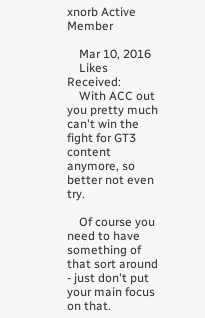xnorb Active Member

    Mar 10, 2016
    Likes Received:
    With ACC out you pretty much can't win the fight for GT3 content anymore, so better not even try.

    Of course you need to have something of that sort around - just don't put your main focus on that.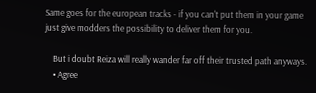Same goes for the european tracks - if you can't put them in your game just give modders the possibility to deliver them for you.

    But i doubt Reiza will really wander far off their trusted path anyways.
    • Agree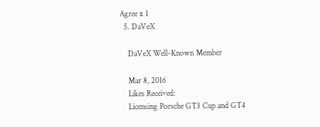Agree x 1
  5. DaVeX

    DaVeX Well-Known Member

    Mar 8, 2016
    Likes Received:
    Licensing Porsche GT3 Cup and GT4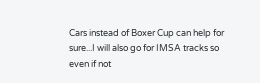Cars instead of Boxer Cup can help for sure...I will also go for IMSA tracks so even if not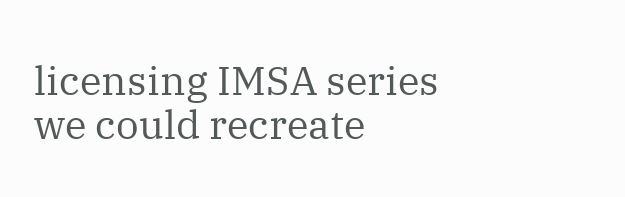licensing IMSA series we could recreate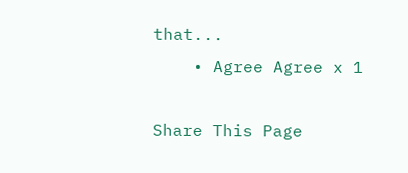that...
    • Agree Agree x 1

Share This Page